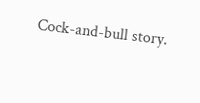Cock-and-bull story.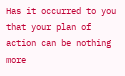Has it occurred to you that your plan of action can be nothing more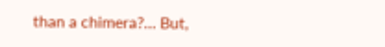than a chimera?… But,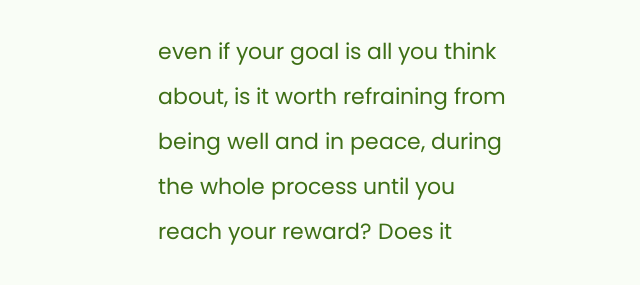even if your goal is all you think about, is it worth refraining from being well and in peace, during the whole process until you reach your reward? Does it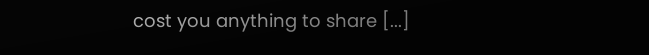cost you anything to share [...]